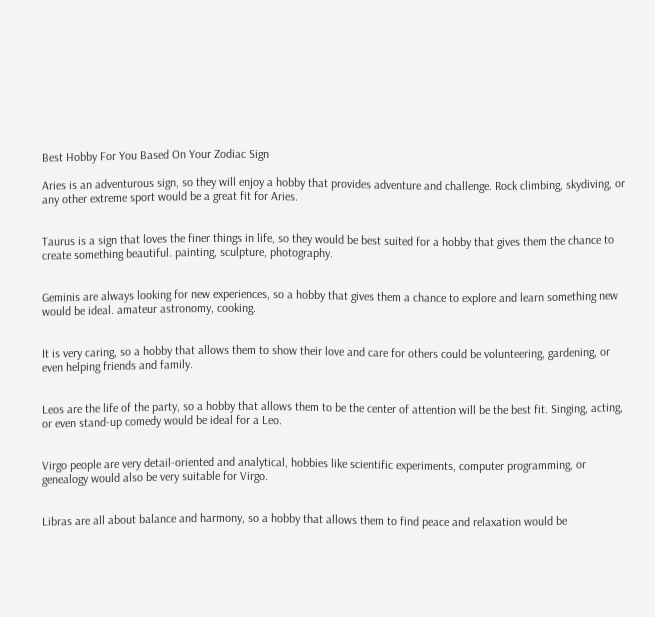Best Hobby For You Based On Your Zodiac Sign

Aries is an adventurous sign, so they will enjoy a hobby that provides adventure and challenge. Rock climbing, skydiving, or any other extreme sport would be a great fit for Aries.


Taurus is a sign that loves the finer things in life, so they would be best suited for a hobby that gives them the chance to create something beautiful. painting, sculpture, photography.


Geminis are always looking for new experiences, so a hobby that gives them a chance to explore and learn something new would be ideal. amateur astronomy, cooking.


It is very caring, so a hobby that allows them to show their love and care for others could be volunteering, gardening, or even helping friends and family.


Leos are the life of the party, so a hobby that allows them to be the center of attention will be the best fit. Singing, acting, or even stand-up comedy would be ideal for a Leo.


Virgo people are very detail-oriented and analytical, hobbies like scientific experiments, computer programming, or genealogy would also be very suitable for Virgo.


Libras are all about balance and harmony, so a hobby that allows them to find peace and relaxation would be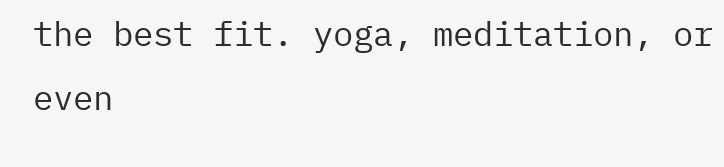the best fit. yoga, meditation, or even